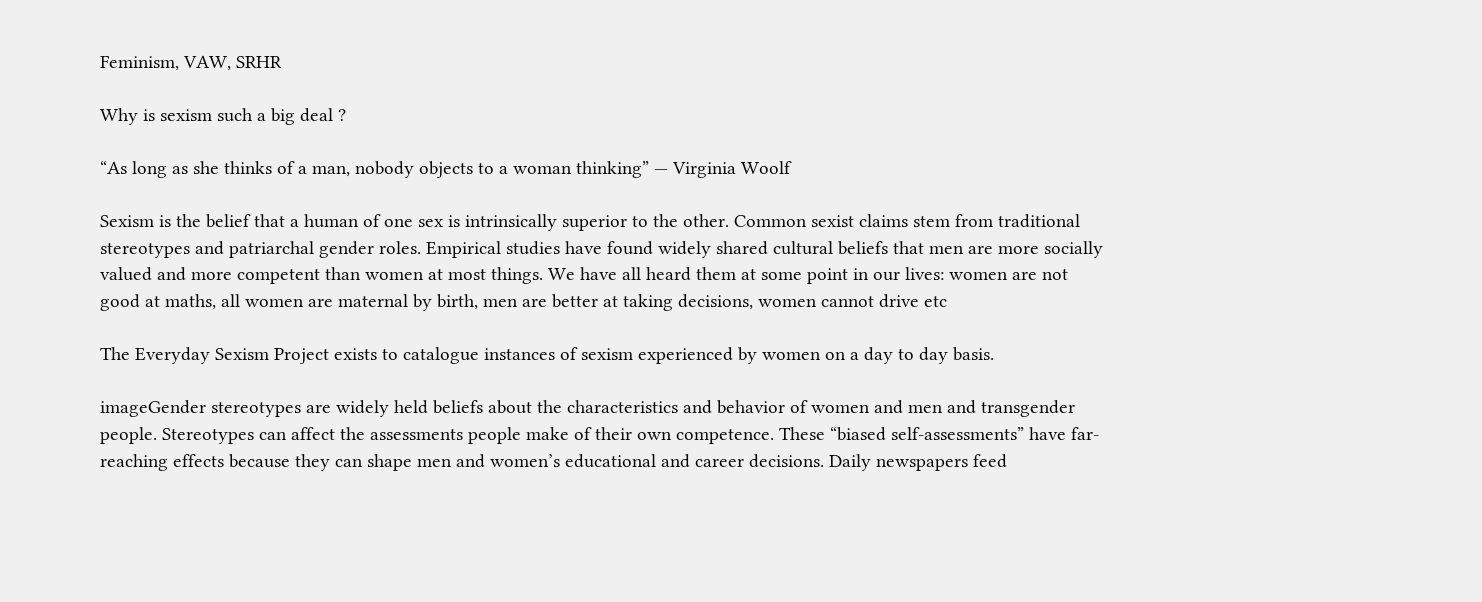Feminism, VAW, SRHR

Why is sexism such a big deal ?

“As long as she thinks of a man, nobody objects to a woman thinking” — Virginia Woolf

Sexism is the belief that a human of one sex is intrinsically superior to the other. Common sexist claims stem from traditional stereotypes and patriarchal gender roles. Empirical studies have found widely shared cultural beliefs that men are more socially valued and more competent than women at most things. We have all heard them at some point in our lives: women are not good at maths, all women are maternal by birth, men are better at taking decisions, women cannot drive etc

The Everyday Sexism Project exists to catalogue instances of sexism experienced by women on a day to day basis.

imageGender stereotypes are widely held beliefs about the characteristics and behavior of women and men and transgender people. Stereotypes can affect the assessments people make of their own competence. These “biased self-assessments” have far-reaching effects because they can shape men and women’s educational and career decisions. Daily newspapers feed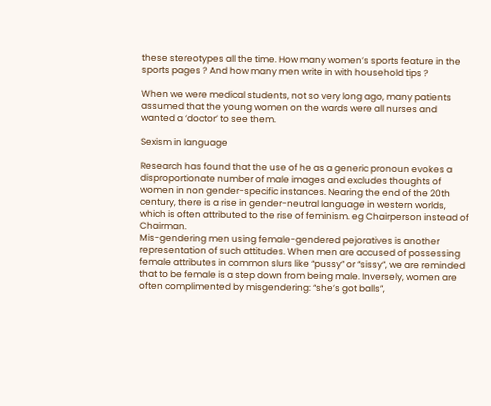these stereotypes all the time. How many women’s sports feature in the sports pages ? And how many men write in with household tips ?

When we were medical students, not so very long ago, many patients assumed that the young women on the wards were all nurses and wanted a ‘doctor’ to see them.

Sexism in language

Research has found that the use of he as a generic pronoun evokes a disproportionate number of male images and excludes thoughts of women in non gender-specific instances. Nearing the end of the 20th century, there is a rise in gender-neutral language in western worlds, which is often attributed to the rise of feminism. eg Chairperson instead of Chairman.
Mis-gendering men using female-gendered pejoratives is another representation of such attitudes. When men are accused of possessing female attributes in common slurs like “pussy” or “sissy”, we are reminded that to be female is a step down from being male. Inversely, women are often complimented by misgendering: “she’s got balls”,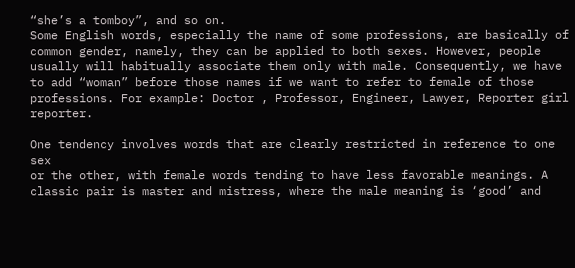“she’s a tomboy”, and so on.
Some English words, especially the name of some professions, are basically of common gender, namely, they can be applied to both sexes. However, people usually will habitually associate them only with male. Consequently, we have to add “woman” before those names if we want to refer to female of those professions. For example: Doctor , Professor, Engineer, Lawyer, Reporter girl reporter.

One tendency involves words that are clearly restricted in reference to one sex
or the other, with female words tending to have less favorable meanings. A classic pair is master and mistress, where the male meaning is ‘good’ and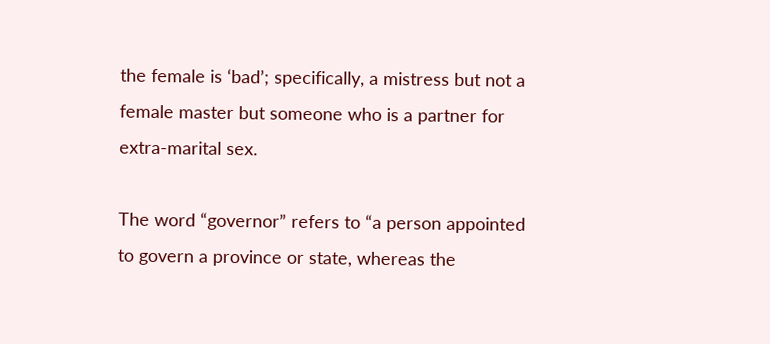the female is ‘bad’; specifically, a mistress but not a female master but someone who is a partner for extra-marital sex.

The word “governor” refers to “a person appointed to govern a province or state, whereas the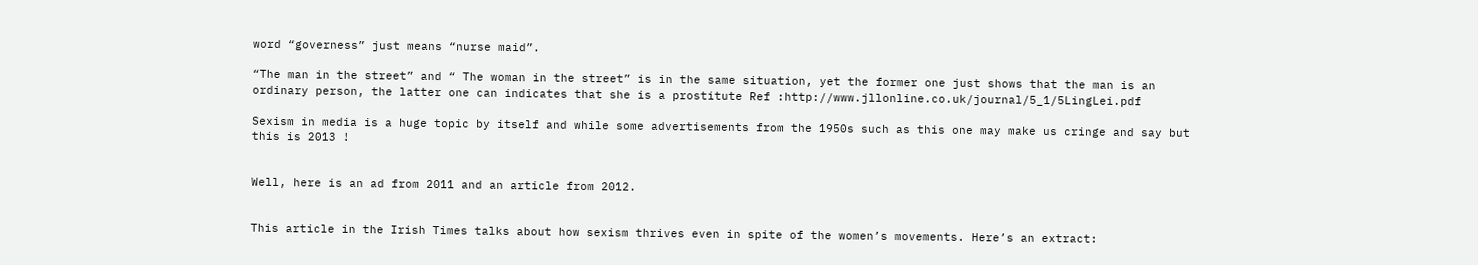word “governess” just means “nurse maid”.

“The man in the street” and “ The woman in the street” is in the same situation, yet the former one just shows that the man is an ordinary person, the latter one can indicates that she is a prostitute Ref :http://www.jllonline.co.uk/journal/5_1/5LingLei.pdf

Sexism in media is a huge topic by itself and while some advertisements from the 1950s such as this one may make us cringe and say but this is 2013 !


Well, here is an ad from 2011 and an article from 2012.


This article in the Irish Times talks about how sexism thrives even in spite of the women’s movements. Here’s an extract: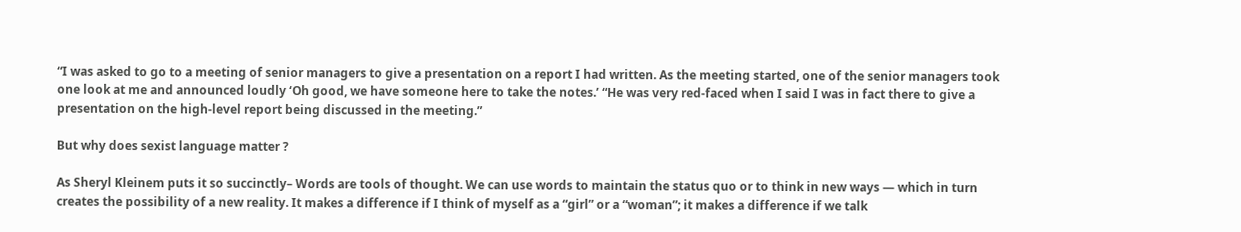“I was asked to go to a meeting of senior managers to give a presentation on a report I had written. As the meeting started, one of the senior managers took one look at me and announced loudly ‘Oh good, we have someone here to take the notes.’ “He was very red-faced when I said I was in fact there to give a presentation on the high-level report being discussed in the meeting.”

But why does sexist language matter ?

As Sheryl Kleinem puts it so succinctly– Words are tools of thought. We can use words to maintain the status quo or to think in new ways — which in turn creates the possibility of a new reality. It makes a difference if I think of myself as a “girl” or a “woman”; it makes a difference if we talk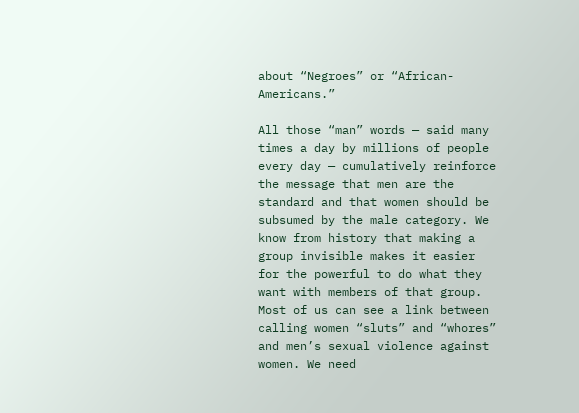about “Negroes” or “African-Americans.”

All those “man” words — said many times a day by millions of people every day — cumulatively reinforce the message that men are the standard and that women should be subsumed by the male category. We know from history that making a group invisible makes it easier for the powerful to do what they want with members of that group.
Most of us can see a link between calling women “sluts” and “whores” and men’s sexual violence against women. We need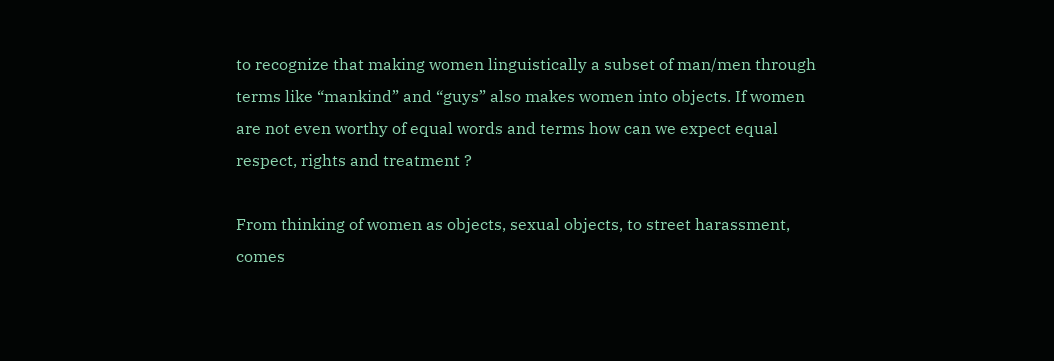to recognize that making women linguistically a subset of man/men through terms like “mankind” and “guys” also makes women into objects. If women are not even worthy of equal words and terms how can we expect equal respect, rights and treatment ?

From thinking of women as objects, sexual objects, to street harassment, comes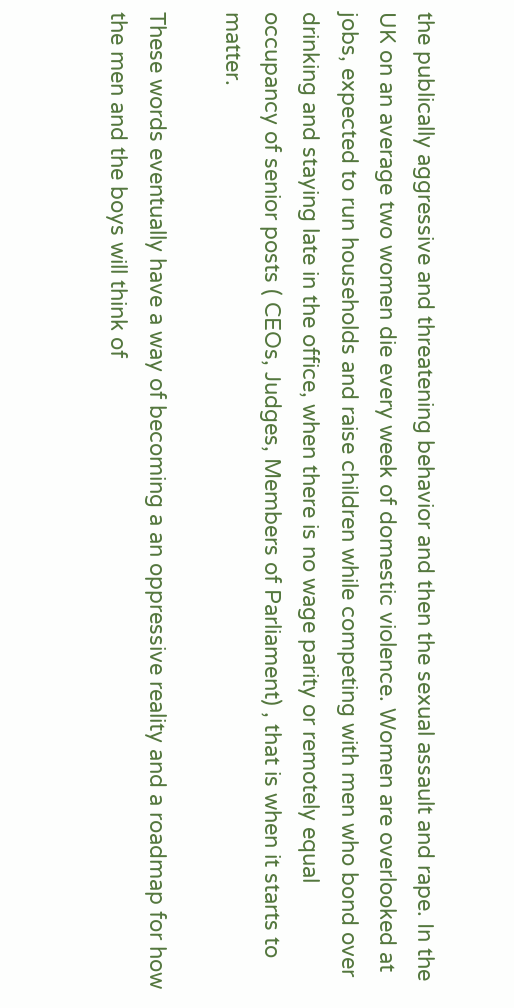the publically aggressive and threatening behavior and then the sexual assault and rape. In the UK on an average two women die every week of domestic violence. Women are overlooked at jobs, expected to run households and raise children while competing with men who bond over drinking and staying late in the office, when there is no wage parity or remotely equal occupancy of senior posts ( CEOs, Judges, Members of Parliament) , that is when it starts to matter.

These words eventually have a way of becoming a an oppressive reality and a roadmap for how the men and the boys will think of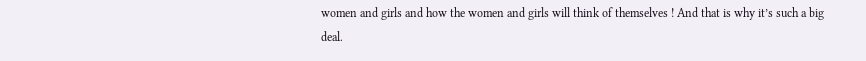women and girls and how the women and girls will think of themselves ! And that is why it’s such a big deal.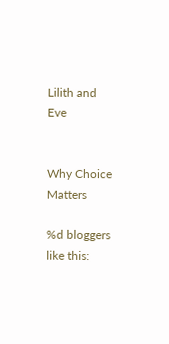Lilith and Eve


Why Choice Matters

%d bloggers like this: